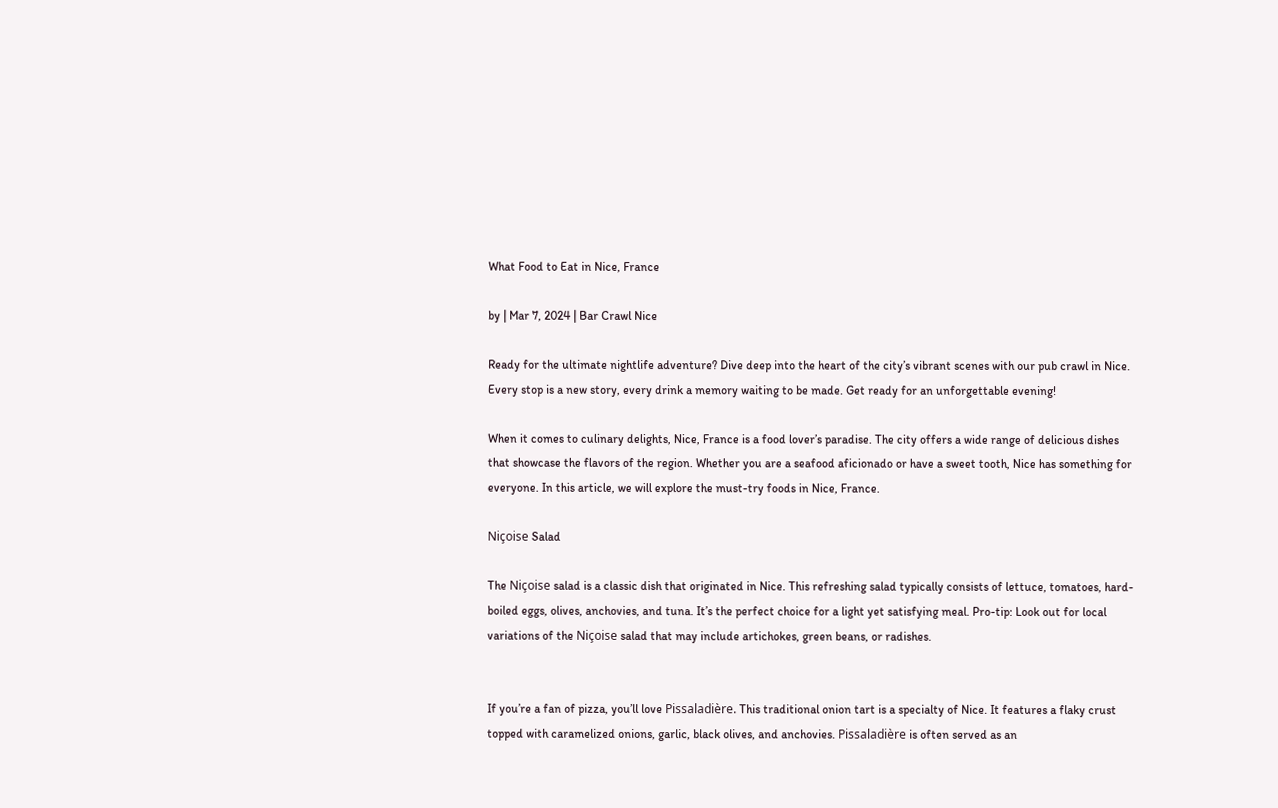What Food to Eat in Nice, France

by | Mar 7, 2024 | Bar Crawl Nice

Ready for the ultimate nightlife adventure? Dive deep into the heart of the city’s vibrant scenes with our pub crawl in Nice. Every stop is a new story, every drink a memory waiting to be made. Get ready for an unforgettable evening!

When it comes to culinary delights, Nice, France is a food lover’s paradise. The city offers a wide range of delicious dishes that showcase the flavors of the region. Whether you are a seafood aficionado or have a sweet tooth, Nice has something for everyone. In this article, we will explore the must-try foods in Nice, France.

Niçoise Salad

The Niçoise salad is a classic dish that originated in Nice. This refreshing salad typically consists of lettuce, tomatoes, hard-boiled eggs, olives, anchovies, and tuna. It’s the perfect choice for a light yet satisfying meal. Pro-tip: Look out for local variations of the Niçoise salad that may include artichokes, green beans, or radishes.


If you’re a fan of pizza, you’ll love Pissaladière. This traditional onion tart is a specialty of Nice. It features a flaky crust topped with caramelized onions, garlic, black olives, and anchovies. Pissaladière is often served as an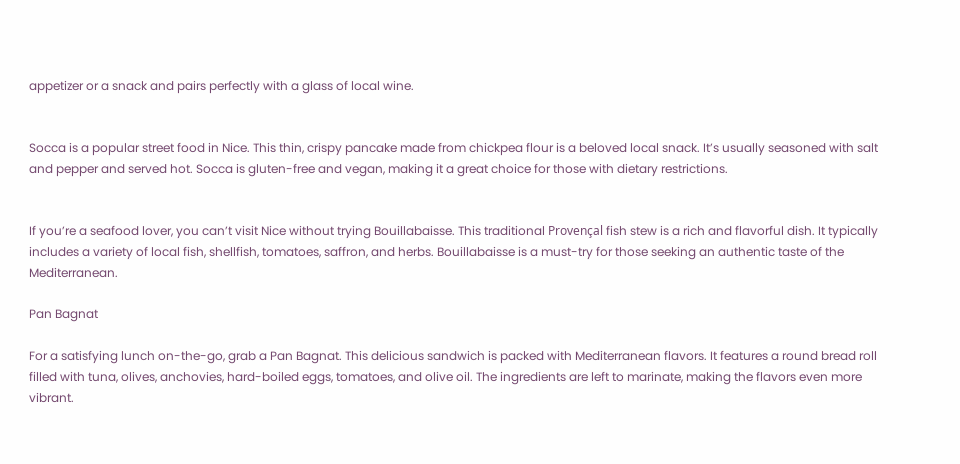appetizer or a snack and pairs perfectly with a glass of local wine.


Socca is a popular street food in Nice. This thin, crispy pancake made from chickpea flour is a beloved local snack. It’s usually seasoned with salt and pepper and served hot. Socca is gluten-free and vegan, making it a great choice for those with dietary restrictions.


If you’re a seafood lover, you can’t visit Nice without trying Bouillabaisse. This traditional Provençal fish stew is a rich and flavorful dish. It typically includes a variety of local fish, shellfish, tomatoes, saffron, and herbs. Bouillabaisse is a must-try for those seeking an authentic taste of the Mediterranean.

Pan Bagnat

For a satisfying lunch on-the-go, grab a Pan Bagnat. This delicious sandwich is packed with Mediterranean flavors. It features a round bread roll filled with tuna, olives, anchovies, hard-boiled eggs, tomatoes, and olive oil. The ingredients are left to marinate, making the flavors even more vibrant.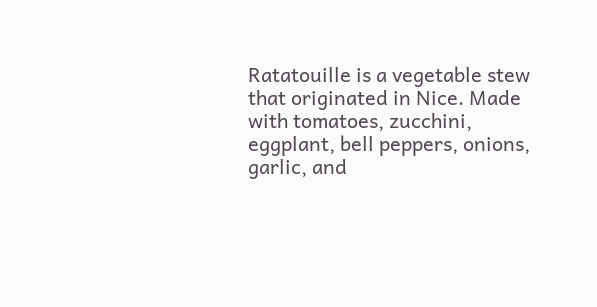Ratatouille is a vegetable stew that originated in Nice. Made with tomatoes, zucchini, eggplant, bell peppers, onions, garlic, and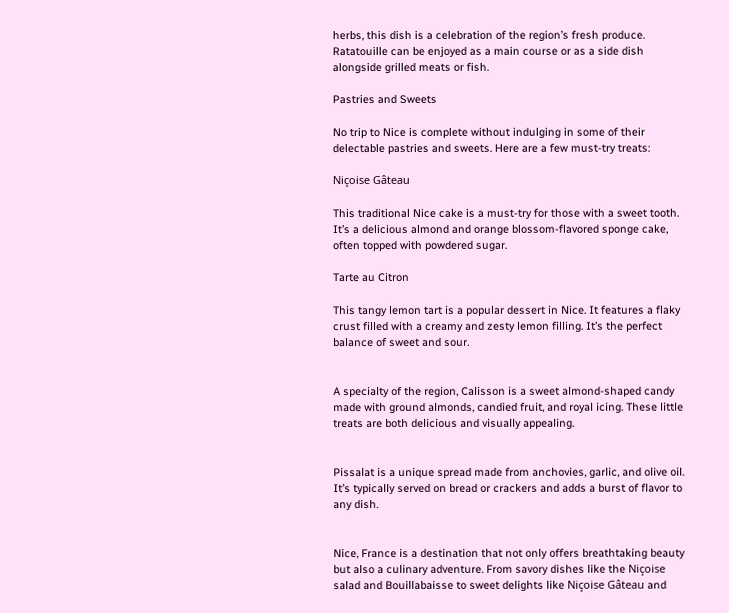herbs, this dish is a celebration of the region’s fresh produce. Ratatouille can be enjoyed as a main course or as a side dish alongside grilled meats or fish.

Pastries and Sweets

No trip to Nice is complete without indulging in some of their delectable pastries and sweets. Here are a few must-try treats:

Niçoise Gâteau

This traditional Nice cake is a must-try for those with a sweet tooth. It’s a delicious almond and orange blossom-flavored sponge cake, often topped with powdered sugar.

Tarte au Citron

This tangy lemon tart is a popular dessert in Nice. It features a flaky crust filled with a creamy and zesty lemon filling. It’s the perfect balance of sweet and sour.


A specialty of the region, Calisson is a sweet almond-shaped candy made with ground almonds, candied fruit, and royal icing. These little treats are both delicious and visually appealing.


Pissalat is a unique spread made from anchovies, garlic, and olive oil. It’s typically served on bread or crackers and adds a burst of flavor to any dish.


Nice, France is a destination that not only offers breathtaking beauty but also a culinary adventure. From savory dishes like the Niçoise salad and Bouillabaisse to sweet delights like Niçoise Gâteau and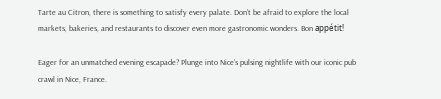Tarte au Citron, there is something to satisfy every palate. Don’t be afraid to explore the local markets, bakeries, and restaurants to discover even more gastronomic wonders. Bon appétit!

Eager for an unmatched evening escapade? Plunge into Nice’s pulsing nightlife with our iconic pub crawl in Nice, France.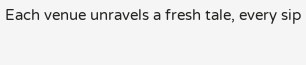Each venue unravels a fresh tale, every sip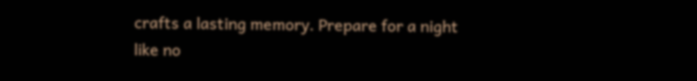crafts a lasting memory. Prepare for a night like no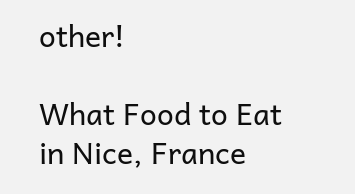other!

What Food to Eat in Nice, France